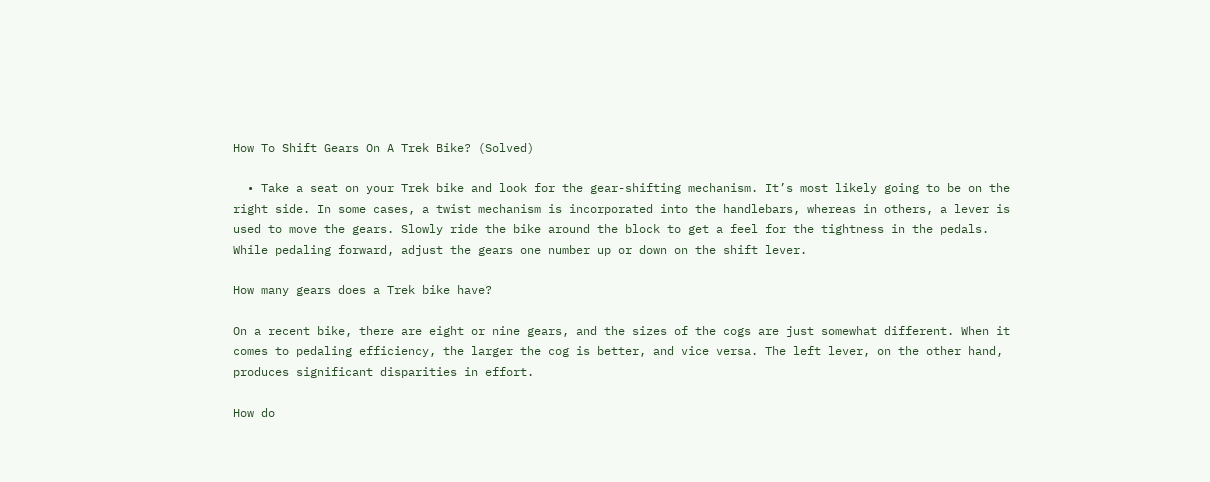How To Shift Gears On A Trek Bike? (Solved)

  • Take a seat on your Trek bike and look for the gear-shifting mechanism. It’s most likely going to be on the right side. In some cases, a twist mechanism is incorporated into the handlebars, whereas in others, a lever is used to move the gears. Slowly ride the bike around the block to get a feel for the tightness in the pedals. While pedaling forward, adjust the gears one number up or down on the shift lever.

How many gears does a Trek bike have?

On a recent bike, there are eight or nine gears, and the sizes of the cogs are just somewhat different. When it comes to pedaling efficiency, the larger the cog is better, and vice versa. The left lever, on the other hand, produces significant disparities in effort.

How do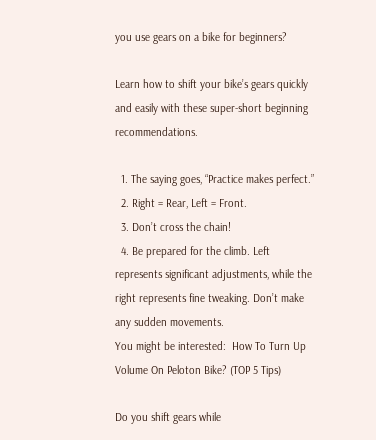you use gears on a bike for beginners?

Learn how to shift your bike’s gears quickly and easily with these super-short beginning recommendations.

  1. The saying goes, “Practice makes perfect.”
  2. Right = Rear, Left = Front.
  3. Don’t cross the chain!
  4. Be prepared for the climb. Left represents significant adjustments, while the right represents fine tweaking. Don’t make any sudden movements.
You might be interested:  How To Turn Up Volume On Peloton Bike? (TOP 5 Tips)

Do you shift gears while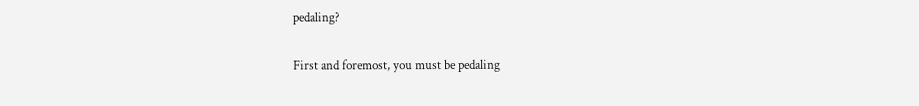pedaling?

First and foremost, you must be pedaling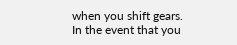when you shift gears. In the event that you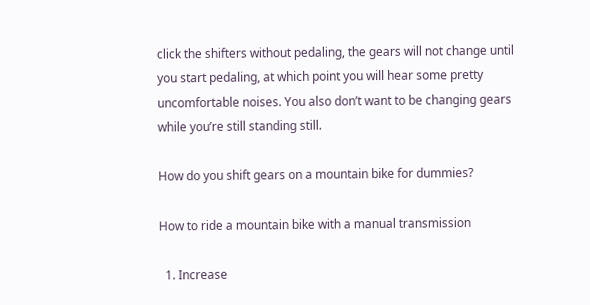click the shifters without pedaling, the gears will not change until you start pedaling, at which point you will hear some pretty uncomfortable noises. You also don’t want to be changing gears while you’re still standing still.

How do you shift gears on a mountain bike for dummies?

How to ride a mountain bike with a manual transmission

  1. Increase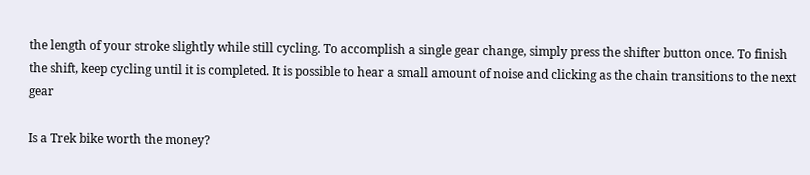the length of your stroke slightly while still cycling. To accomplish a single gear change, simply press the shifter button once. To finish the shift, keep cycling until it is completed. It is possible to hear a small amount of noise and clicking as the chain transitions to the next gear

Is a Trek bike worth the money?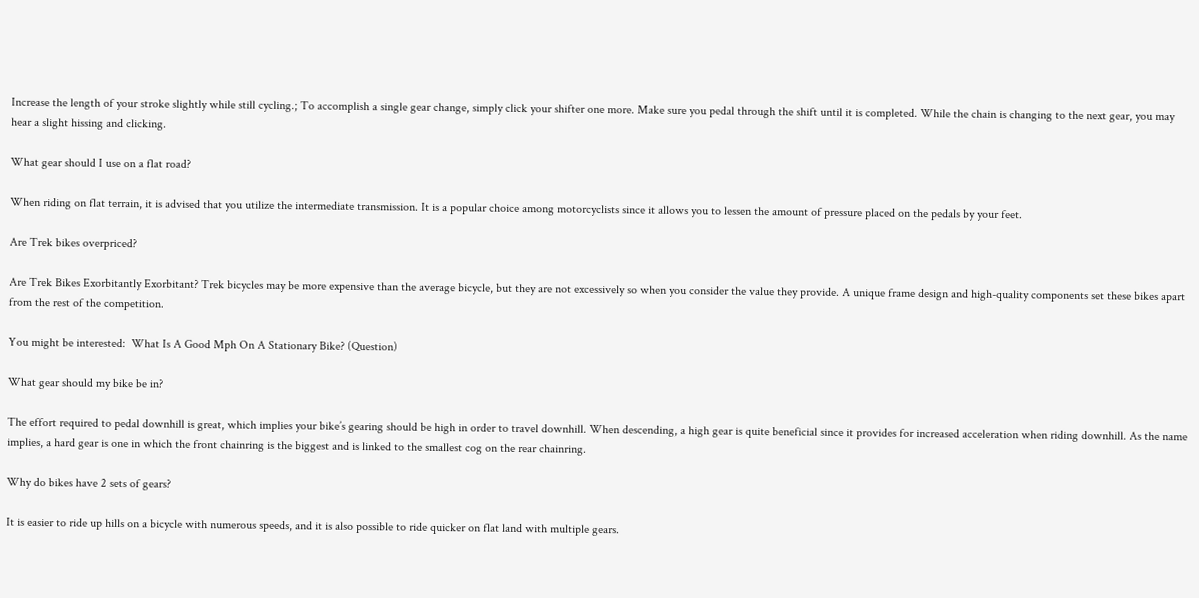Increase the length of your stroke slightly while still cycling.; To accomplish a single gear change, simply click your shifter one more. Make sure you pedal through the shift until it is completed. While the chain is changing to the next gear, you may hear a slight hissing and clicking.

What gear should I use on a flat road?

When riding on flat terrain, it is advised that you utilize the intermediate transmission. It is a popular choice among motorcyclists since it allows you to lessen the amount of pressure placed on the pedals by your feet.

Are Trek bikes overpriced?

Are Trek Bikes Exorbitantly Exorbitant? Trek bicycles may be more expensive than the average bicycle, but they are not excessively so when you consider the value they provide. A unique frame design and high-quality components set these bikes apart from the rest of the competition.

You might be interested:  What Is A Good Mph On A Stationary Bike? (Question)

What gear should my bike be in?

The effort required to pedal downhill is great, which implies your bike’s gearing should be high in order to travel downhill. When descending, a high gear is quite beneficial since it provides for increased acceleration when riding downhill. As the name implies, a hard gear is one in which the front chainring is the biggest and is linked to the smallest cog on the rear chainring.

Why do bikes have 2 sets of gears?

It is easier to ride up hills on a bicycle with numerous speeds, and it is also possible to ride quicker on flat land with multiple gears.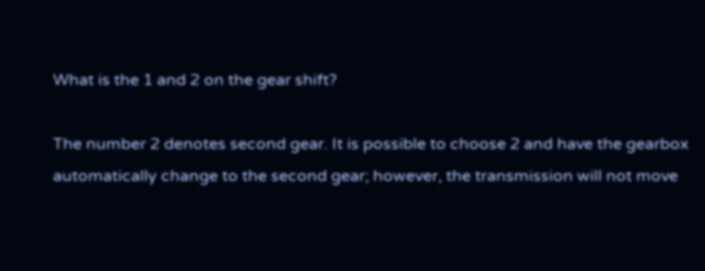What is the 1 and 2 on the gear shift?

The number 2 denotes second gear. It is possible to choose 2 and have the gearbox automatically change to the second gear; however, the transmission will not move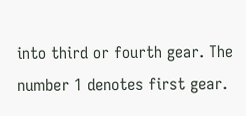into third or fourth gear. The number 1 denotes first gear.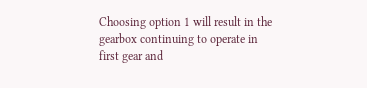Choosing option 1 will result in the gearbox continuing to operate in first gear and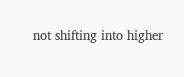not shifting into higher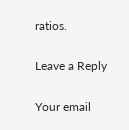ratios.

Leave a Reply

Your email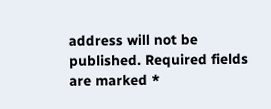address will not be published. Required fields are marked *